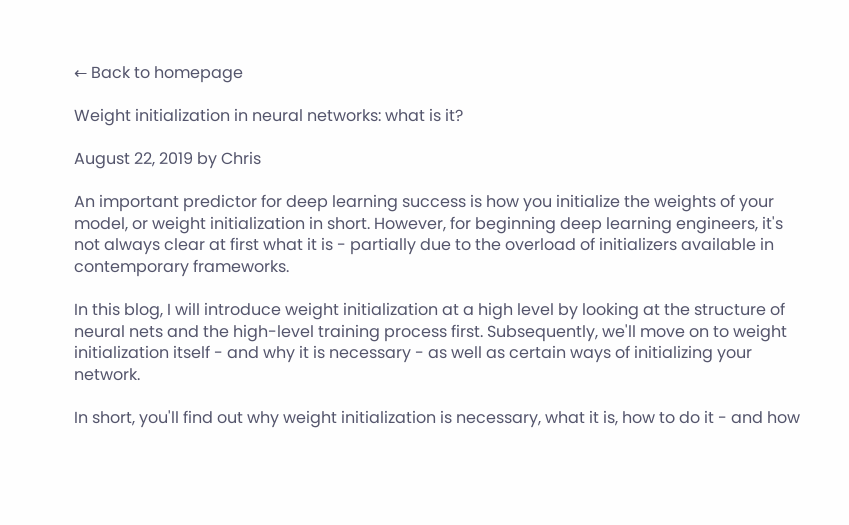← Back to homepage

Weight initialization in neural networks: what is it?

August 22, 2019 by Chris

An important predictor for deep learning success is how you initialize the weights of your model, or weight initialization in short. However, for beginning deep learning engineers, it's not always clear at first what it is - partially due to the overload of initializers available in contemporary frameworks.

In this blog, I will introduce weight initialization at a high level by looking at the structure of neural nets and the high-level training process first. Subsequently, we'll move on to weight initialization itself - and why it is necessary - as well as certain ways of initializing your network.

In short, you'll find out why weight initialization is necessary, what it is, how to do it - and how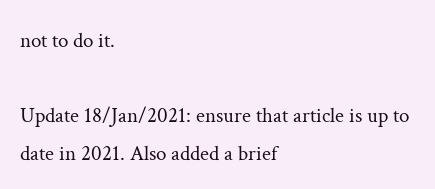not to do it.

Update 18/Jan/2021: ensure that article is up to date in 2021. Also added a brief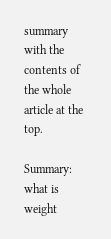summary with the contents of the whole article at the top.

Summary: what is weight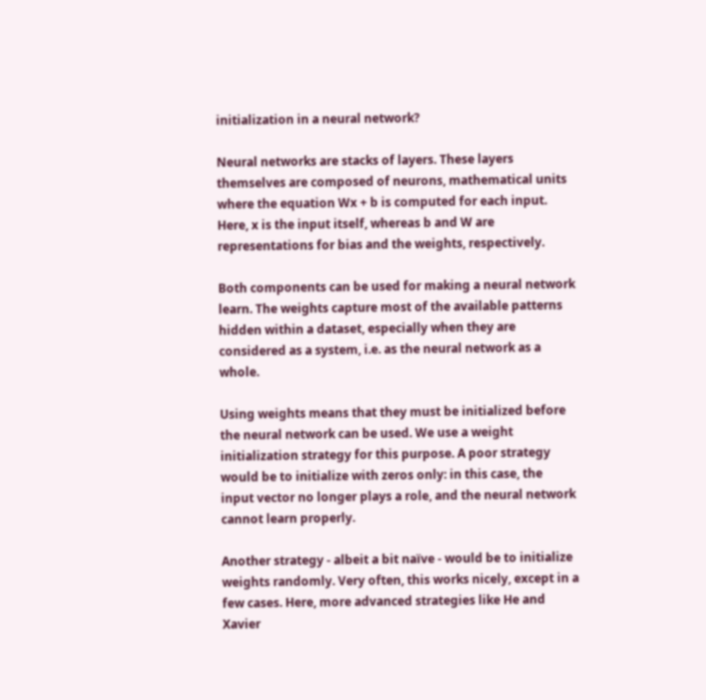initialization in a neural network?

Neural networks are stacks of layers. These layers themselves are composed of neurons, mathematical units where the equation Wx + b is computed for each input. Here, x is the input itself, whereas b and W are representations for bias and the weights, respectively.

Both components can be used for making a neural network learn. The weights capture most of the available patterns hidden within a dataset, especially when they are considered as a system, i.e. as the neural network as a whole.

Using weights means that they must be initialized before the neural network can be used. We use a weight initialization strategy for this purpose. A poor strategy would be to initialize with zeros only: in this case, the input vector no longer plays a role, and the neural network cannot learn properly.

Another strategy - albeit a bit naïve - would be to initialize weights randomly. Very often, this works nicely, except in a few cases. Here, more advanced strategies like He and Xavier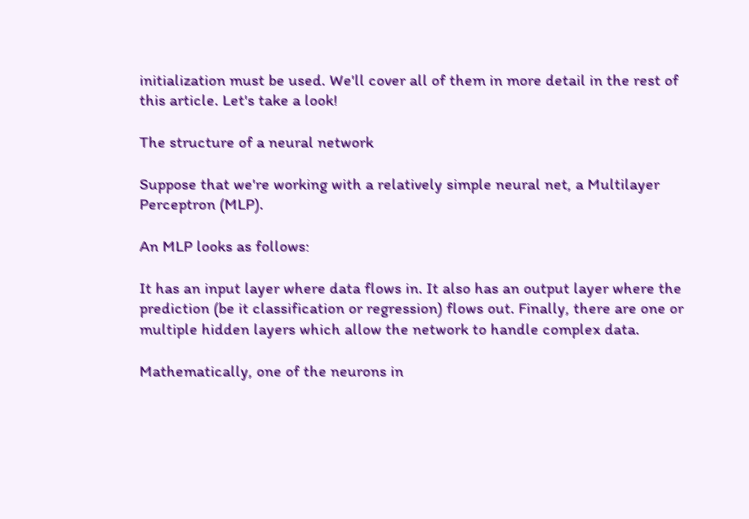initialization must be used. We'll cover all of them in more detail in the rest of this article. Let's take a look!

The structure of a neural network

Suppose that we're working with a relatively simple neural net, a Multilayer Perceptron (MLP).

An MLP looks as follows:

It has an input layer where data flows in. It also has an output layer where the prediction (be it classification or regression) flows out. Finally, there are one or multiple hidden layers which allow the network to handle complex data.

Mathematically, one of the neurons in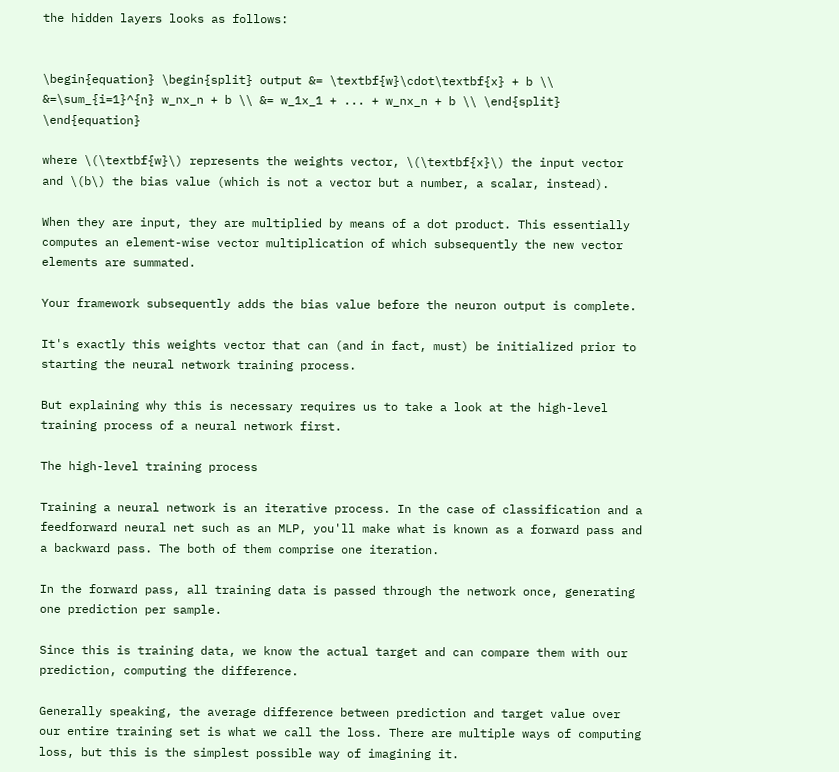the hidden layers looks as follows:


\begin{equation} \begin{split} output &= \textbf{w}\cdot\textbf{x} + b \\ &=\sum_{i=1}^{n} w_nx_n + b \\ &= w_1x_1 + ... + w_nx_n + b \\ \end{split} \end{equation}

where \(\textbf{w}\) represents the weights vector, \(\textbf{x}\) the input vector and \(b\) the bias value (which is not a vector but a number, a scalar, instead).

When they are input, they are multiplied by means of a dot product. This essentially computes an element-wise vector multiplication of which subsequently the new vector elements are summated.

Your framework subsequently adds the bias value before the neuron output is complete.

It's exactly this weights vector that can (and in fact, must) be initialized prior to starting the neural network training process.

But explaining why this is necessary requires us to take a look at the high-level training process of a neural network first.

The high-level training process

Training a neural network is an iterative process. In the case of classification and a feedforward neural net such as an MLP, you'll make what is known as a forward pass and a backward pass. The both of them comprise one iteration.

In the forward pass, all training data is passed through the network once, generating one prediction per sample.

Since this is training data, we know the actual target and can compare them with our prediction, computing the difference.

Generally speaking, the average difference between prediction and target value over our entire training set is what we call the loss. There are multiple ways of computing loss, but this is the simplest possible way of imagining it.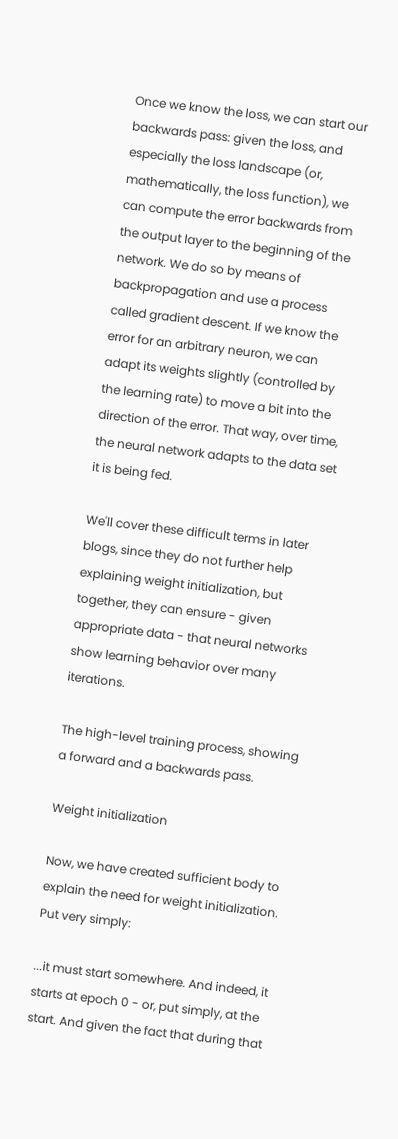Once we know the loss, we can start our backwards pass: given the loss, and especially the loss landscape (or, mathematically, the loss function), we can compute the error backwards from the output layer to the beginning of the network. We do so by means of backpropagation and use a process called gradient descent. If we know the error for an arbitrary neuron, we can adapt its weights slightly (controlled by the learning rate) to move a bit into the direction of the error. That way, over time, the neural network adapts to the data set it is being fed.

We'll cover these difficult terms in later blogs, since they do not further help explaining weight initialization, but together, they can ensure - given appropriate data - that neural networks show learning behavior over many iterations.

The high-level training process, showing a forward and a backwards pass.

Weight initialization

Now, we have created sufficient body to explain the need for weight initialization. Put very simply:

...it must start somewhere. And indeed, it starts at epoch 0 - or, put simply, at the start. And given the fact that during that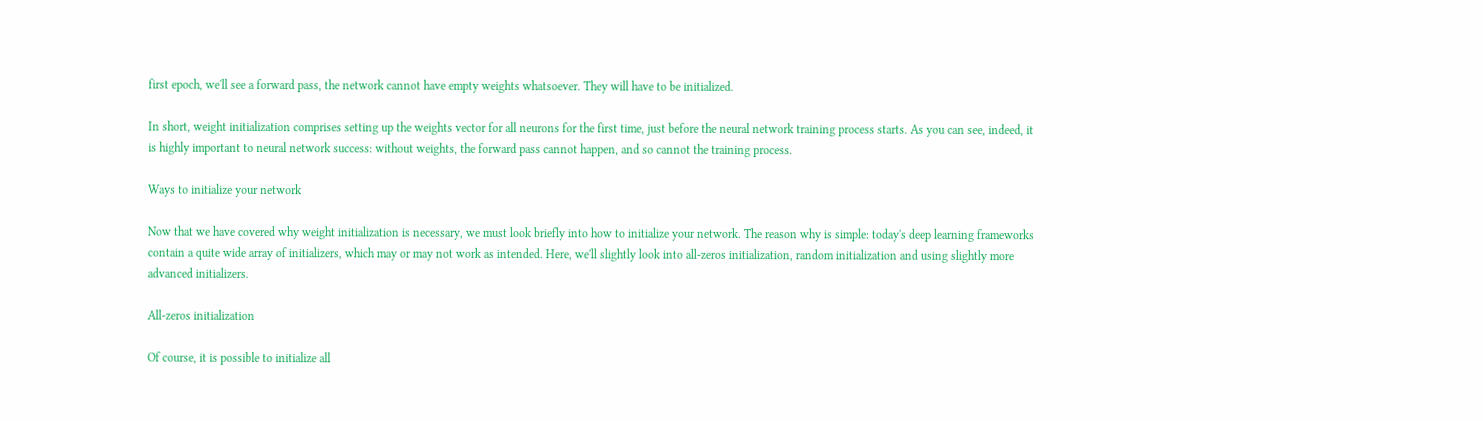first epoch, we'll see a forward pass, the network cannot have empty weights whatsoever. They will have to be initialized.

In short, weight initialization comprises setting up the weights vector for all neurons for the first time, just before the neural network training process starts. As you can see, indeed, it is highly important to neural network success: without weights, the forward pass cannot happen, and so cannot the training process.

Ways to initialize your network

Now that we have covered why weight initialization is necessary, we must look briefly into how to initialize your network. The reason why is simple: today's deep learning frameworks contain a quite wide array of initializers, which may or may not work as intended. Here, we'll slightly look into all-zeros initialization, random initialization and using slightly more advanced initializers.

All-zeros initialization

Of course, it is possible to initialize all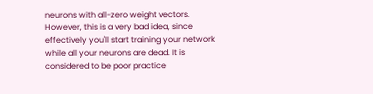neurons with all-zero weight vectors. However, this is a very bad idea, since effectively you'll start training your network while all your neurons are dead. It is considered to be poor practice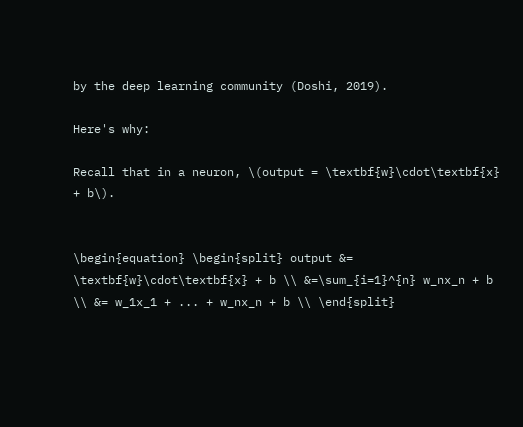by the deep learning community (Doshi, 2019).

Here's why:

Recall that in a neuron, \(output = \textbf{w}\cdot\textbf{x} + b\).


\begin{equation} \begin{split} output &= \textbf{w}\cdot\textbf{x} + b \\ &=\sum_{i=1}^{n} w_nx_n + b \\ &= w_1x_1 + ... + w_nx_n + b \\ \end{split}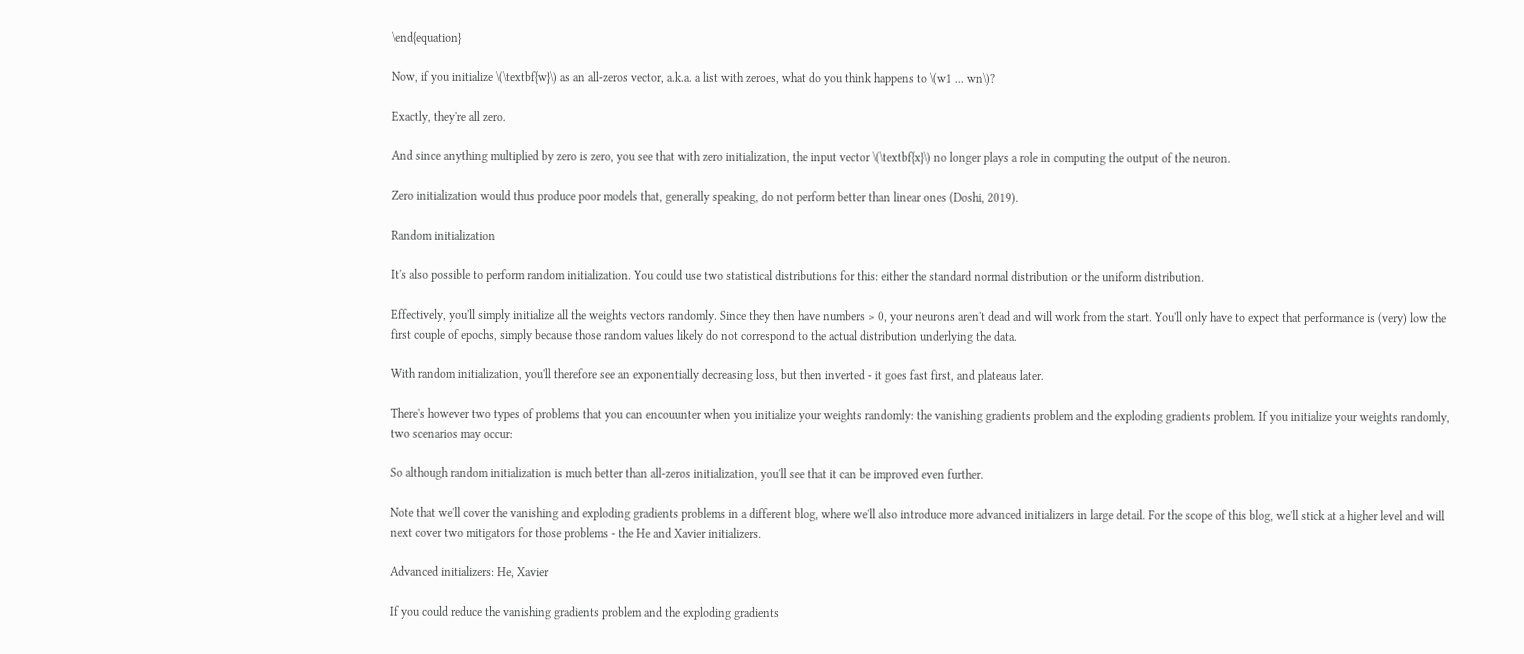\end{equation}

Now, if you initialize \(\textbf{w}\) as an all-zeros vector, a.k.a. a list with zeroes, what do you think happens to \(w1 ... wn\)?

Exactly, they're all zero.

And since anything multiplied by zero is zero, you see that with zero initialization, the input vector \(\textbf{x}\) no longer plays a role in computing the output of the neuron.

Zero initialization would thus produce poor models that, generally speaking, do not perform better than linear ones (Doshi, 2019).

Random initialization

It's also possible to perform random initialization. You could use two statistical distributions for this: either the standard normal distribution or the uniform distribution.

Effectively, you'll simply initialize all the weights vectors randomly. Since they then have numbers > 0, your neurons aren't dead and will work from the start. You'll only have to expect that performance is (very) low the first couple of epochs, simply because those random values likely do not correspond to the actual distribution underlying the data.

With random initialization, you'll therefore see an exponentially decreasing loss, but then inverted - it goes fast first, and plateaus later.

There's however two types of problems that you can encouunter when you initialize your weights randomly: the vanishing gradients problem and the exploding gradients problem. If you initialize your weights randomly, two scenarios may occur:

So although random initialization is much better than all-zeros initialization, you'll see that it can be improved even further.

Note that we'll cover the vanishing and exploding gradients problems in a different blog, where we'll also introduce more advanced initializers in large detail. For the scope of this blog, we'll stick at a higher level and will next cover two mitigators for those problems - the He and Xavier initializers.

Advanced initializers: He, Xavier

If you could reduce the vanishing gradients problem and the exploding gradients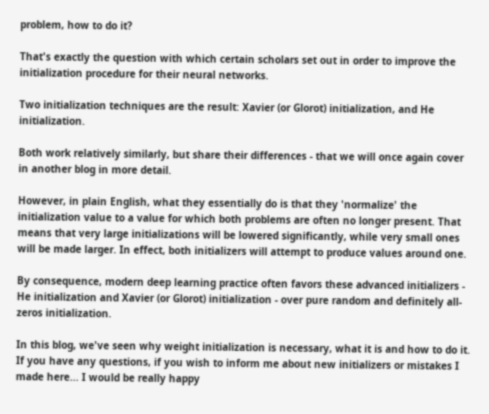problem, how to do it?

That's exactly the question with which certain scholars set out in order to improve the initialization procedure for their neural networks.

Two initialization techniques are the result: Xavier (or Glorot) initialization, and He initialization.

Both work relatively similarly, but share their differences - that we will once again cover in another blog in more detail.

However, in plain English, what they essentially do is that they 'normalize' the initialization value to a value for which both problems are often no longer present. That means that very large initializations will be lowered significantly, while very small ones will be made larger. In effect, both initializers will attempt to produce values around one.

By consequence, modern deep learning practice often favors these advanced initializers - He initialization and Xavier (or Glorot) initialization - over pure random and definitely all-zeros initialization.

In this blog, we've seen why weight initialization is necessary, what it is and how to do it. If you have any questions, if you wish to inform me about new initializers or mistakes I made here... I would be really happy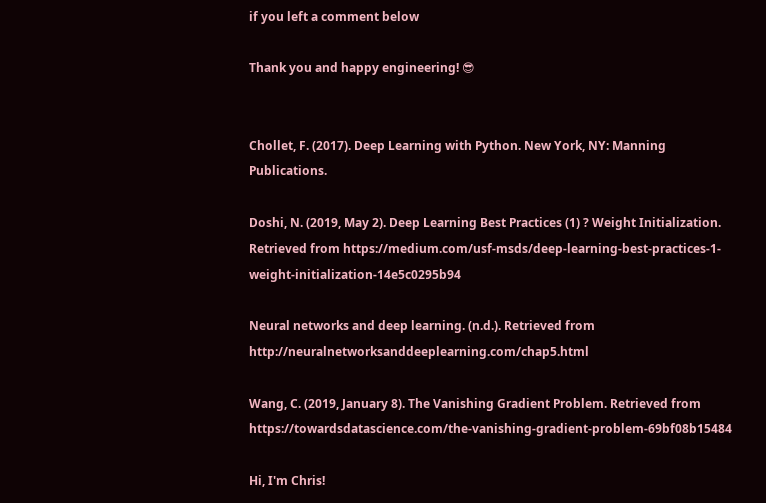if you left a comment below

Thank you and happy engineering! 😎


Chollet, F. (2017). Deep Learning with Python. New York, NY: Manning Publications.

Doshi, N. (2019, May 2). Deep Learning Best Practices (1) ? Weight Initialization. Retrieved from https://medium.com/usf-msds/deep-learning-best-practices-1-weight-initialization-14e5c0295b94

Neural networks and deep learning. (n.d.). Retrieved from http://neuralnetworksanddeeplearning.com/chap5.html

Wang, C. (2019, January 8). The Vanishing Gradient Problem. Retrieved from https://towardsdatascience.com/the-vanishing-gradient-problem-69bf08b15484

Hi, I'm Chris!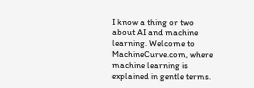I know a thing or two about AI and machine learning. Welcome to MachineCurve.com, where machine learning is explained in gentle terms.